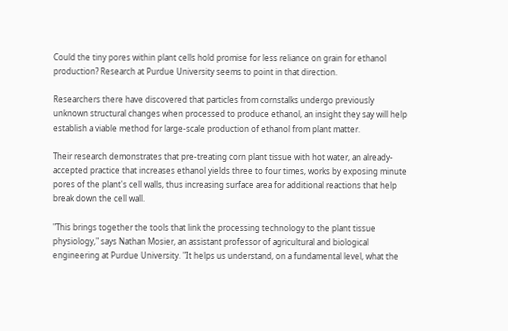Could the tiny pores within plant cells hold promise for less reliance on grain for ethanol production? Research at Purdue University seems to point in that direction.

Researchers there have discovered that particles from cornstalks undergo previously unknown structural changes when processed to produce ethanol, an insight they say will help establish a viable method for large-scale production of ethanol from plant matter.

Their research demonstrates that pre-treating corn plant tissue with hot water, an already-accepted practice that increases ethanol yields three to four times, works by exposing minute pores of the plant's cell walls, thus increasing surface area for additional reactions that help break down the cell wall.

"This brings together the tools that link the processing technology to the plant tissue physiology," says Nathan Mosier, an assistant professor of agricultural and biological engineering at Purdue University. "It helps us understand, on a fundamental level, what the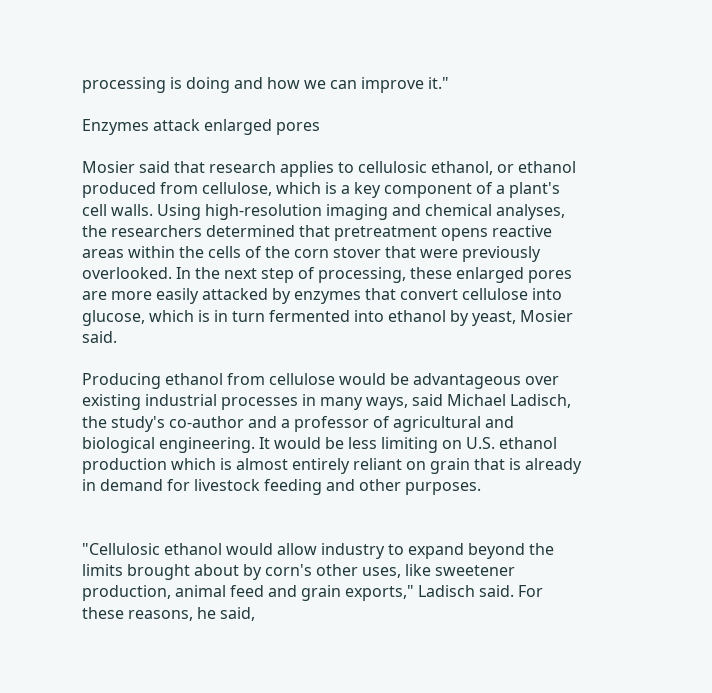processing is doing and how we can improve it."

Enzymes attack enlarged pores

Mosier said that research applies to cellulosic ethanol, or ethanol produced from cellulose, which is a key component of a plant's cell walls. Using high-resolution imaging and chemical analyses, the researchers determined that pretreatment opens reactive areas within the cells of the corn stover that were previously overlooked. In the next step of processing, these enlarged pores are more easily attacked by enzymes that convert cellulose into glucose, which is in turn fermented into ethanol by yeast, Mosier said.

Producing ethanol from cellulose would be advantageous over existing industrial processes in many ways, said Michael Ladisch, the study's co-author and a professor of agricultural and biological engineering. It would be less limiting on U.S. ethanol production which is almost entirely reliant on grain that is already in demand for livestock feeding and other purposes.


"Cellulosic ethanol would allow industry to expand beyond the limits brought about by corn's other uses, like sweetener production, animal feed and grain exports," Ladisch said. For these reasons, he said,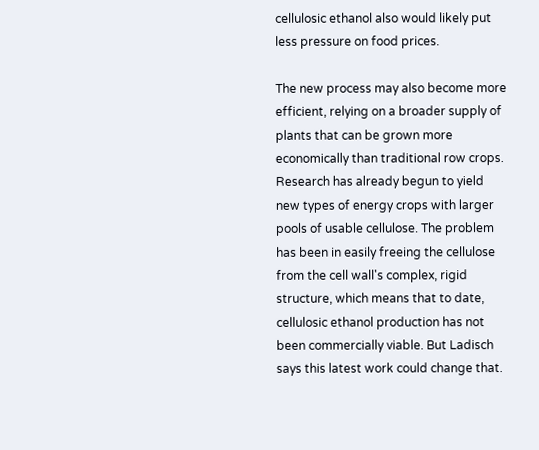cellulosic ethanol also would likely put less pressure on food prices.

The new process may also become more efficient, relying on a broader supply of plants that can be grown more economically than traditional row crops. Research has already begun to yield new types of energy crops with larger pools of usable cellulose. The problem has been in easily freeing the cellulose from the cell wall's complex, rigid structure, which means that to date, cellulosic ethanol production has not been commercially viable. But Ladisch says this latest work could change that.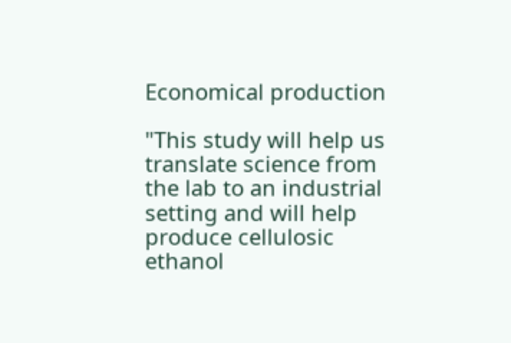Economical production

"This study will help us translate science from the lab to an industrial setting and will help produce cellulosic ethanol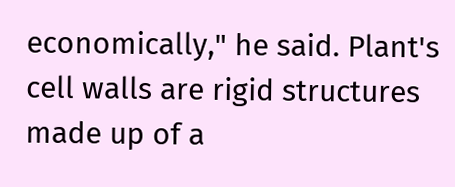economically," he said. Plant's cell walls are rigid structures made up of a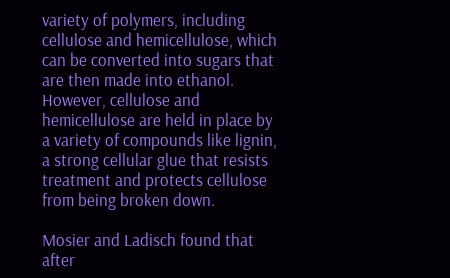variety of polymers, including cellulose and hemicellulose, which can be converted into sugars that are then made into ethanol. However, cellulose and hemicellulose are held in place by a variety of compounds like lignin, a strong cellular glue that resists treatment and protects cellulose from being broken down.

Mosier and Ladisch found that after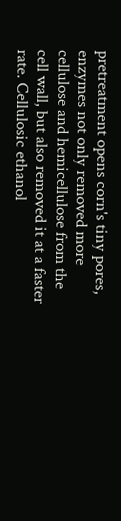pretreatment opens corn's tiny pores, enzymes not only removed more cellulose and hemicellulose from the cell wall, but also removed it at a faster rate. Cellulosic ethanol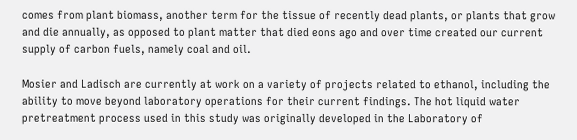comes from plant biomass, another term for the tissue of recently dead plants, or plants that grow and die annually, as opposed to plant matter that died eons ago and over time created our current supply of carbon fuels, namely coal and oil.

Mosier and Ladisch are currently at work on a variety of projects related to ethanol, including the ability to move beyond laboratory operations for their current findings. The hot liquid water pretreatment process used in this study was originally developed in the Laboratory of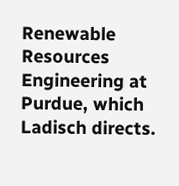Renewable Resources Engineering at Purdue, which Ladisch directs.